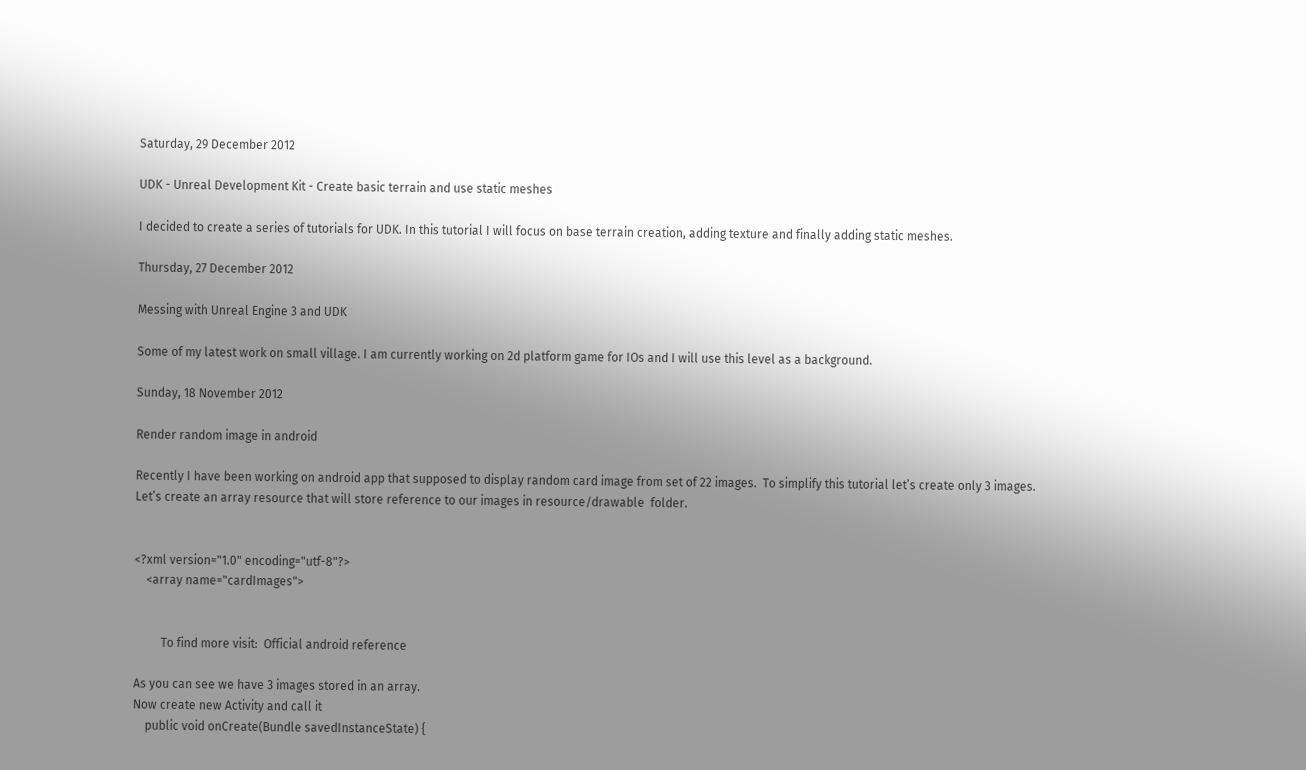Saturday, 29 December 2012

UDK - Unreal Development Kit - Create basic terrain and use static meshes

I decided to create a series of tutorials for UDK. In this tutorial I will focus on base terrain creation, adding texture and finally adding static meshes.

Thursday, 27 December 2012

Messing with Unreal Engine 3 and UDK

Some of my latest work on small village. I am currently working on 2d platform game for IOs and I will use this level as a background.

Sunday, 18 November 2012

Render random image in android

Recently I have been working on android app that supposed to display random card image from set of 22 images.  To simplify this tutorial let’s create only 3 images.
Let’s create an array resource that will store reference to our images in resource/drawable  folder.


<?xml version="1.0" encoding="utf-8"?>
    <array name="cardImages">


         To find more visit:  Official android reference

As you can see we have 3 images stored in an array.
Now create new Activity and call it
    public void onCreate(Bundle savedInstanceState) {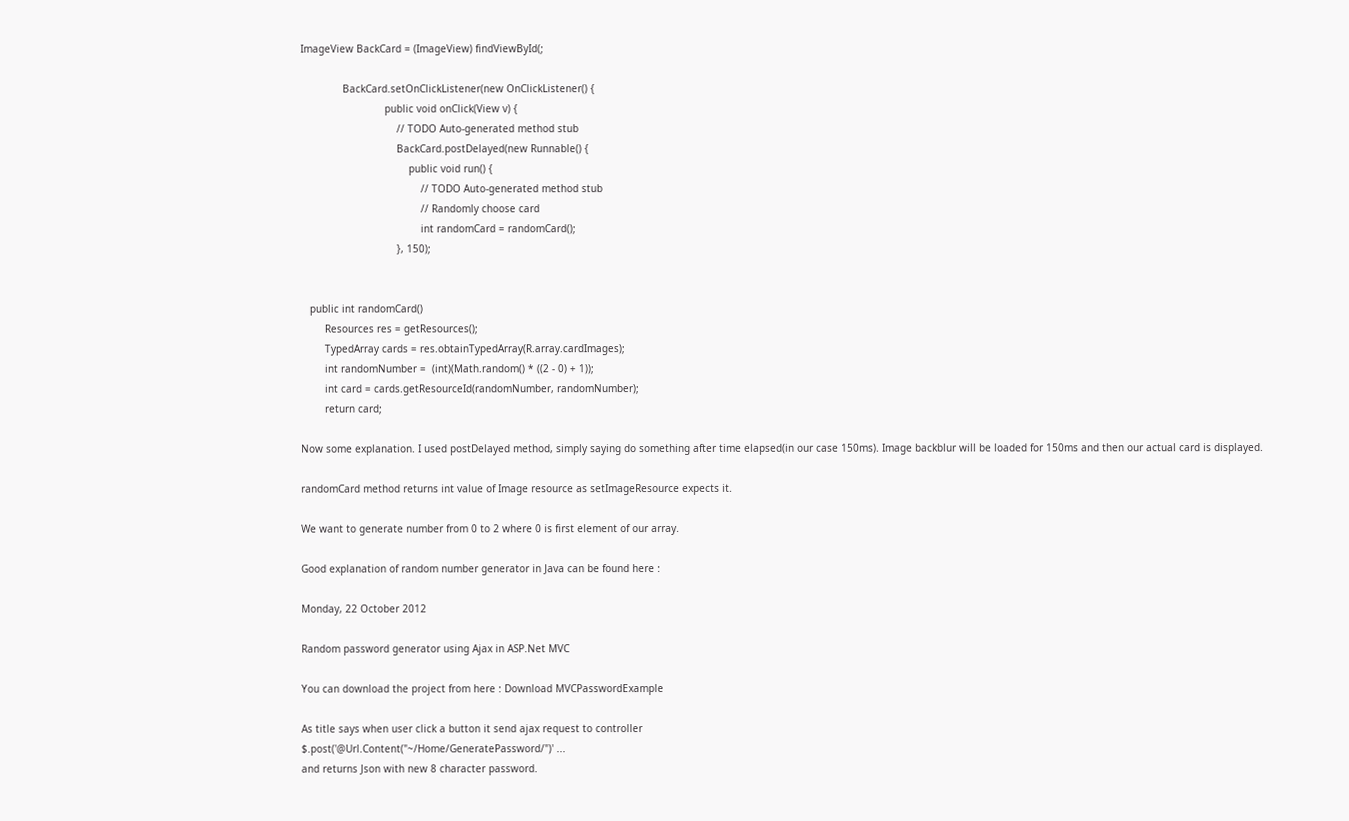ImageView BackCard = (ImageView) findViewById(;

              BackCard.setOnClickListener(new OnClickListener() {
                            public void onClick(View v) {
                                // TODO Auto-generated method stub
                                BackCard.postDelayed(new Runnable() {
                                    public void run() {
                                        // TODO Auto-generated method stub
                                        // Randomly choose card
                                        int randomCard = randomCard();
                                }, 150);


   public int randomCard()
        Resources res = getResources();
        TypedArray cards = res.obtainTypedArray(R.array.cardImages);
        int randomNumber =  (int)(Math.random() * ((2 - 0) + 1));
        int card = cards.getResourceId(randomNumber, randomNumber);
        return card;

Now some explanation. I used postDelayed method, simply saying do something after time elapsed(in our case 150ms). Image backblur will be loaded for 150ms and then our actual card is displayed.

randomCard method returns int value of Image resource as setImageResource expects it.

We want to generate number from 0 to 2 where 0 is first element of our array.

Good explanation of random number generator in Java can be found here :

Monday, 22 October 2012

Random password generator using Ajax in ASP.Net MVC

You can download the project from here : Download MVCPasswordExample

As title says when user click a button it send ajax request to controller
$.post('@Url.Content("~/Home/GeneratePassword/")' ...
and returns Json with new 8 character password.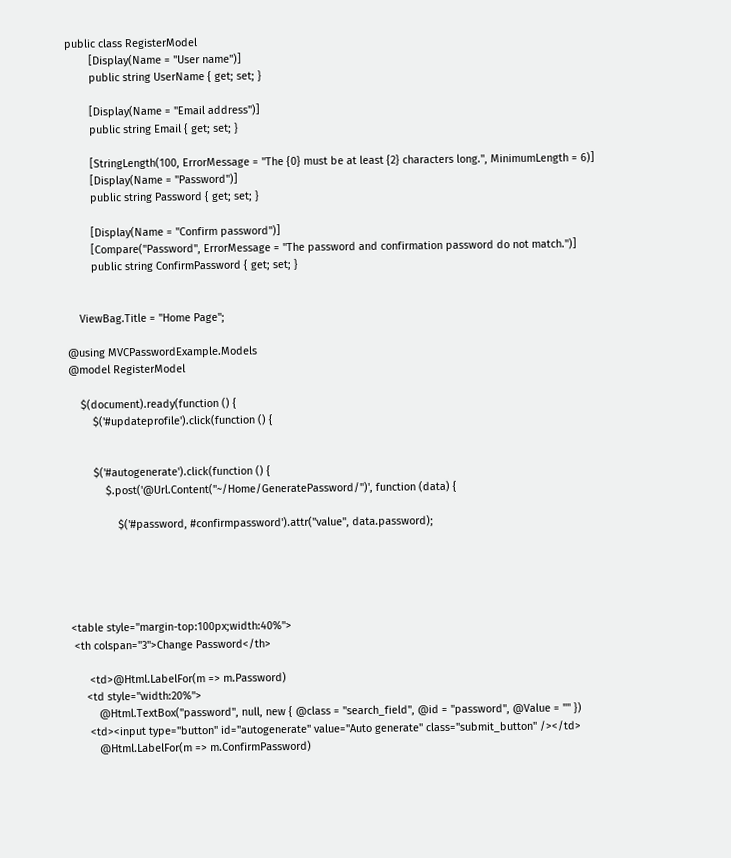public class RegisterModel
        [Display(Name = "User name")]
        public string UserName { get; set; }

        [Display(Name = "Email address")]
        public string Email { get; set; }

        [StringLength(100, ErrorMessage = "The {0} must be at least {2} characters long.", MinimumLength = 6)]
        [Display(Name = "Password")]
        public string Password { get; set; }

        [Display(Name = "Confirm password")]
        [Compare("Password", ErrorMessage = "The password and confirmation password do not match.")]
        public string ConfirmPassword { get; set; }


    ViewBag.Title = "Home Page";

@using MVCPasswordExample.Models
@model RegisterModel

    $(document).ready(function () {
        $('#updateprofile').click(function () {


        $('#autogenerate').click(function () {
            $.post('@Url.Content("~/Home/GeneratePassword/")', function (data) {

                $('#password, #confirmpassword').attr("value", data.password);





<table style="margin-top:100px;width:40%">
 <th colspan="3">Change Password</th>

      <td>@Html.LabelFor(m => m.Password)
     <td style="width:20%">
         @Html.TextBox("password", null, new { @class = "search_field", @id = "password", @Value = "" })
      <td><input type="button" id="autogenerate" value="Auto generate" class="submit_button" /></td>
         @Html.LabelFor(m => m.ConfirmPassword)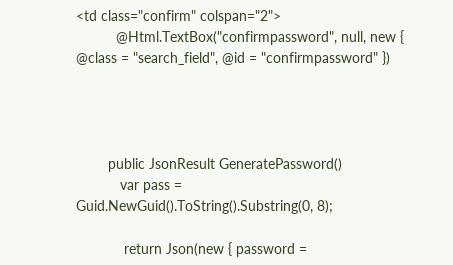<td class="confirm" colspan="2">
          @Html.TextBox("confirmpassword", null, new { @class = "search_field", @id = "confirmpassword" })




        public JsonResult GeneratePassword()
           var pass = Guid.NewGuid().ToString().Substring(0, 8);

            return Json(new { password =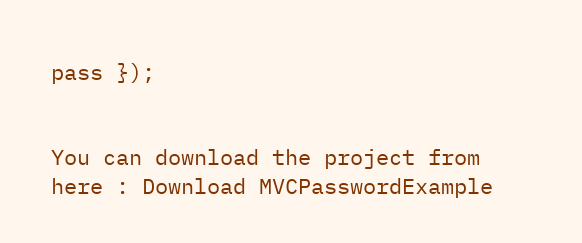pass });


You can download the project from here : Download MVCPasswordExample